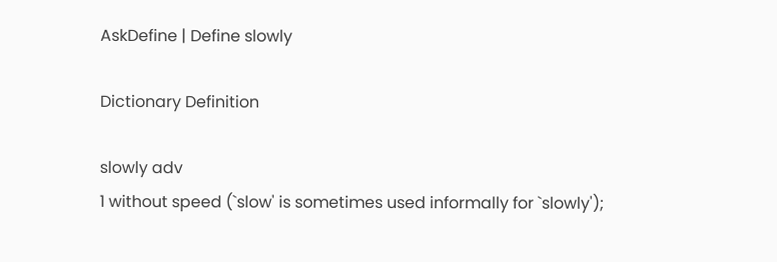AskDefine | Define slowly

Dictionary Definition

slowly adv
1 without speed (`slow' is sometimes used informally for `slowly');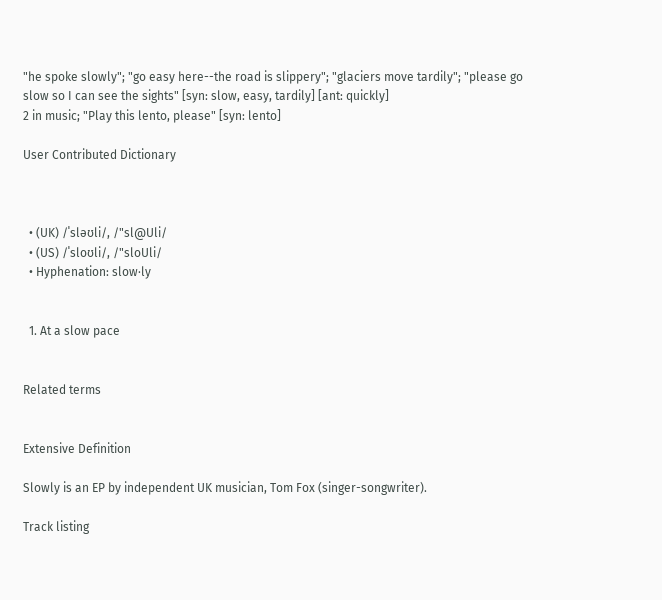"he spoke slowly"; "go easy here--the road is slippery"; "glaciers move tardily"; "please go slow so I can see the sights" [syn: slow, easy, tardily] [ant: quickly]
2 in music; "Play this lento, please" [syn: lento]

User Contributed Dictionary



  • (UK) /ˈsləʊli/, /"sl@Uli/
  • (US) /ˈsloʊli/, /"sloUli/
  • Hyphenation: slow·ly


  1. At a slow pace


Related terms


Extensive Definition

Slowly is an EP by independent UK musician, Tom Fox (singer-songwriter).

Track listing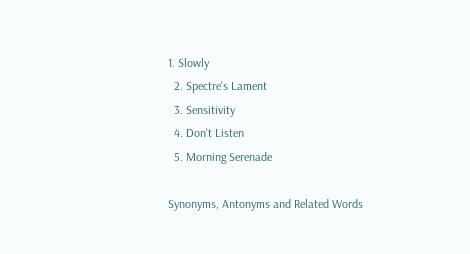1. Slowly
  2. Spectre's Lament
  3. Sensitivity
  4. Don't Listen
  5. Morning Serenade

Synonyms, Antonyms and Related Words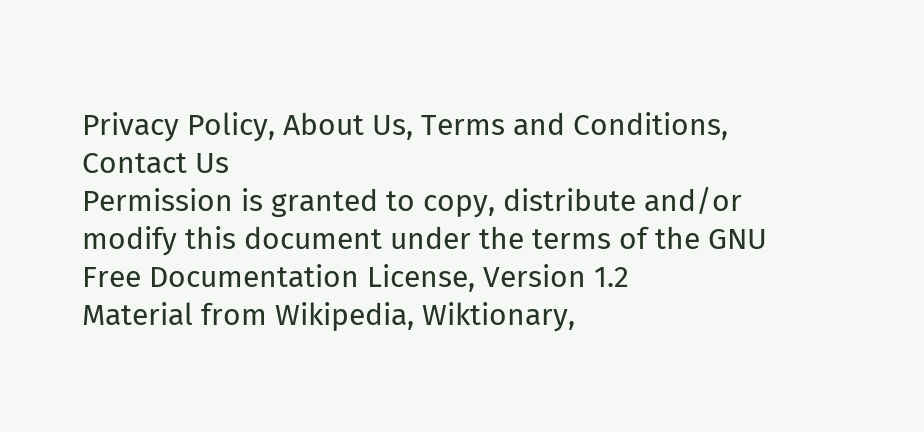Privacy Policy, About Us, Terms and Conditions, Contact Us
Permission is granted to copy, distribute and/or modify this document under the terms of the GNU Free Documentation License, Version 1.2
Material from Wikipedia, Wiktionary,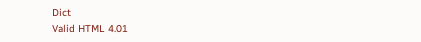Dict
Valid HTML 4.01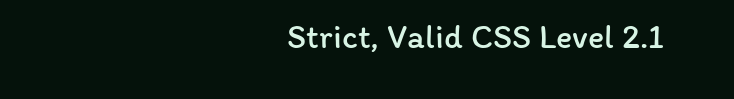Strict, Valid CSS Level 2.1